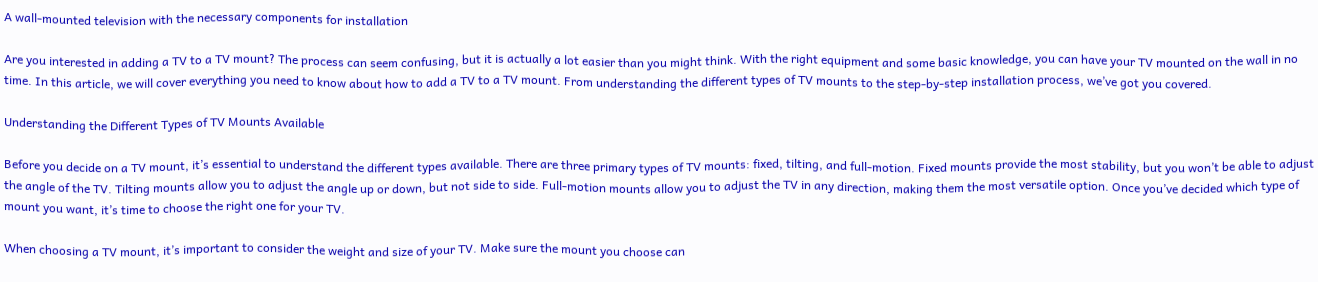A wall-mounted television with the necessary components for installation

Are you interested in adding a TV to a TV mount? The process can seem confusing, but it is actually a lot easier than you might think. With the right equipment and some basic knowledge, you can have your TV mounted on the wall in no time. In this article, we will cover everything you need to know about how to add a TV to a TV mount. From understanding the different types of TV mounts to the step-by-step installation process, we’ve got you covered.

Understanding the Different Types of TV Mounts Available

Before you decide on a TV mount, it’s essential to understand the different types available. There are three primary types of TV mounts: fixed, tilting, and full-motion. Fixed mounts provide the most stability, but you won’t be able to adjust the angle of the TV. Tilting mounts allow you to adjust the angle up or down, but not side to side. Full-motion mounts allow you to adjust the TV in any direction, making them the most versatile option. Once you’ve decided which type of mount you want, it’s time to choose the right one for your TV.

When choosing a TV mount, it’s important to consider the weight and size of your TV. Make sure the mount you choose can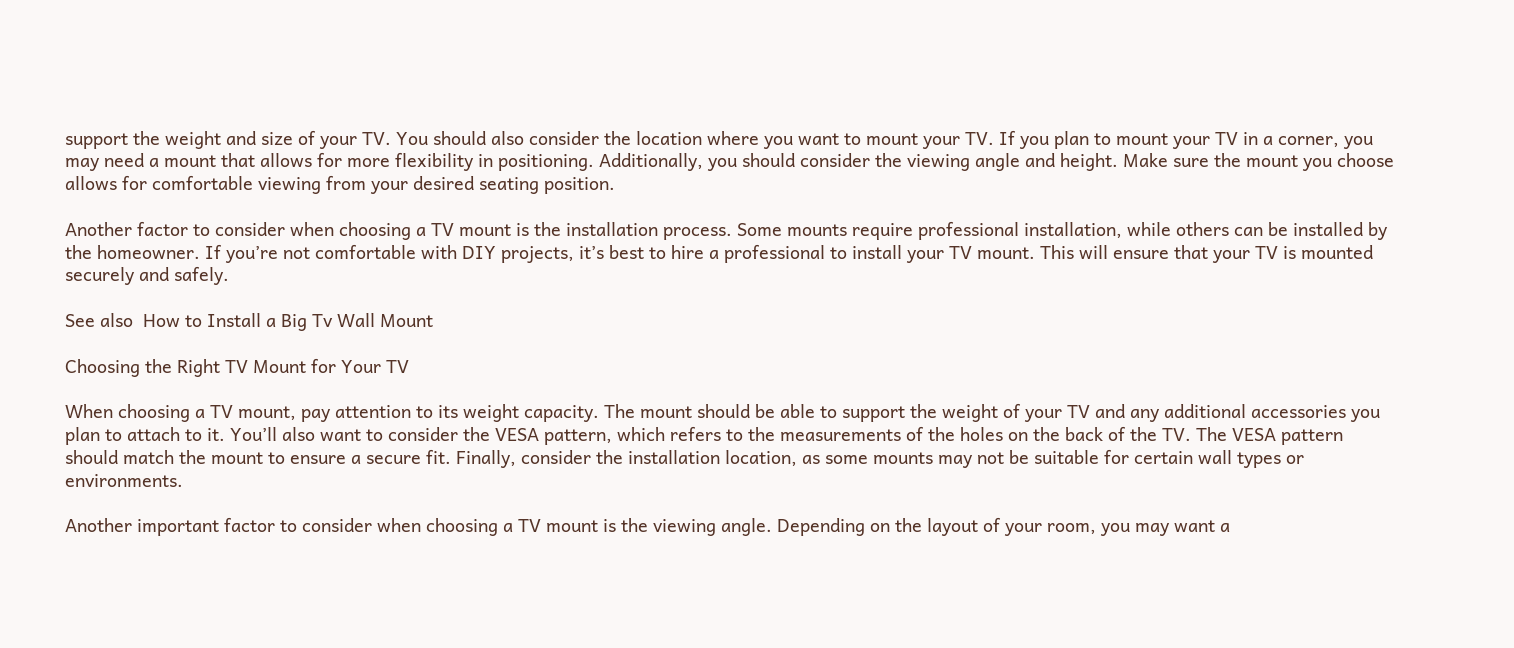support the weight and size of your TV. You should also consider the location where you want to mount your TV. If you plan to mount your TV in a corner, you may need a mount that allows for more flexibility in positioning. Additionally, you should consider the viewing angle and height. Make sure the mount you choose allows for comfortable viewing from your desired seating position.

Another factor to consider when choosing a TV mount is the installation process. Some mounts require professional installation, while others can be installed by the homeowner. If you’re not comfortable with DIY projects, it’s best to hire a professional to install your TV mount. This will ensure that your TV is mounted securely and safely.

See also  How to Install a Big Tv Wall Mount

Choosing the Right TV Mount for Your TV

When choosing a TV mount, pay attention to its weight capacity. The mount should be able to support the weight of your TV and any additional accessories you plan to attach to it. You’ll also want to consider the VESA pattern, which refers to the measurements of the holes on the back of the TV. The VESA pattern should match the mount to ensure a secure fit. Finally, consider the installation location, as some mounts may not be suitable for certain wall types or environments.

Another important factor to consider when choosing a TV mount is the viewing angle. Depending on the layout of your room, you may want a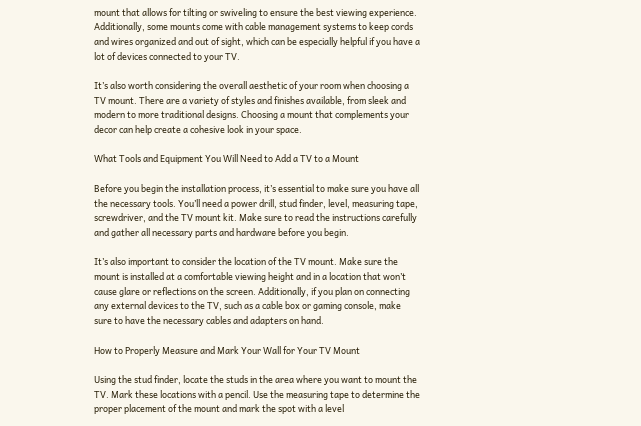mount that allows for tilting or swiveling to ensure the best viewing experience. Additionally, some mounts come with cable management systems to keep cords and wires organized and out of sight, which can be especially helpful if you have a lot of devices connected to your TV.

It’s also worth considering the overall aesthetic of your room when choosing a TV mount. There are a variety of styles and finishes available, from sleek and modern to more traditional designs. Choosing a mount that complements your decor can help create a cohesive look in your space.

What Tools and Equipment You Will Need to Add a TV to a Mount

Before you begin the installation process, it’s essential to make sure you have all the necessary tools. You’ll need a power drill, stud finder, level, measuring tape, screwdriver, and the TV mount kit. Make sure to read the instructions carefully and gather all necessary parts and hardware before you begin.

It’s also important to consider the location of the TV mount. Make sure the mount is installed at a comfortable viewing height and in a location that won’t cause glare or reflections on the screen. Additionally, if you plan on connecting any external devices to the TV, such as a cable box or gaming console, make sure to have the necessary cables and adapters on hand.

How to Properly Measure and Mark Your Wall for Your TV Mount

Using the stud finder, locate the studs in the area where you want to mount the TV. Mark these locations with a pencil. Use the measuring tape to determine the proper placement of the mount and mark the spot with a level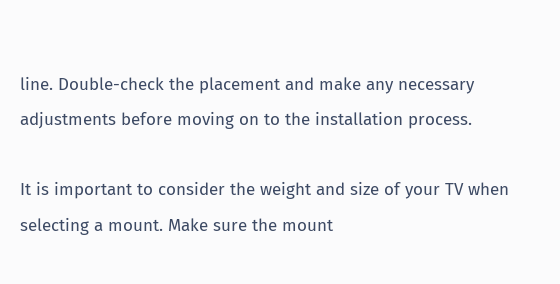line. Double-check the placement and make any necessary adjustments before moving on to the installation process.

It is important to consider the weight and size of your TV when selecting a mount. Make sure the mount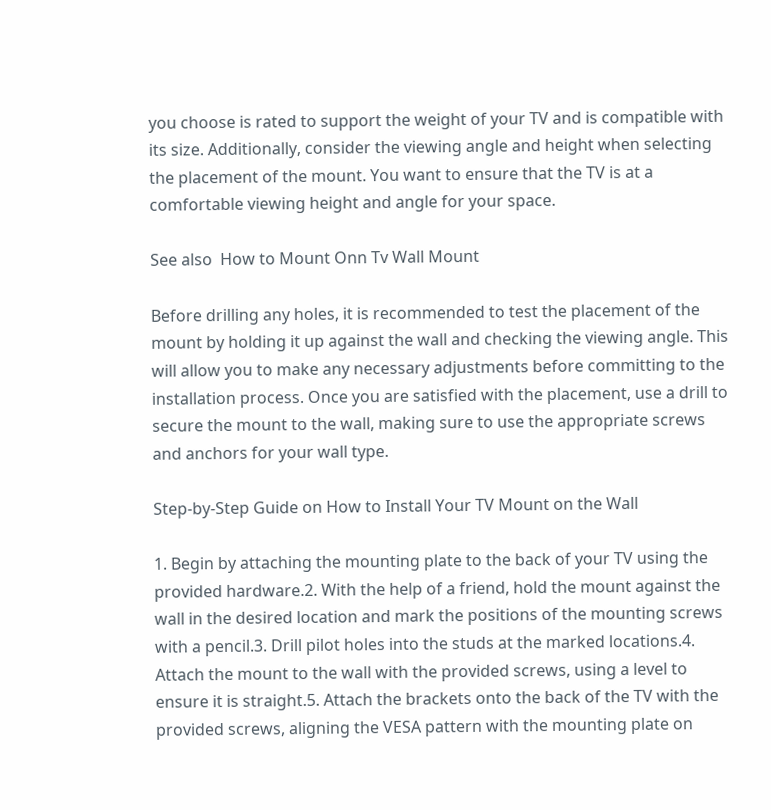you choose is rated to support the weight of your TV and is compatible with its size. Additionally, consider the viewing angle and height when selecting the placement of the mount. You want to ensure that the TV is at a comfortable viewing height and angle for your space.

See also  How to Mount Onn Tv Wall Mount

Before drilling any holes, it is recommended to test the placement of the mount by holding it up against the wall and checking the viewing angle. This will allow you to make any necessary adjustments before committing to the installation process. Once you are satisfied with the placement, use a drill to secure the mount to the wall, making sure to use the appropriate screws and anchors for your wall type.

Step-by-Step Guide on How to Install Your TV Mount on the Wall

1. Begin by attaching the mounting plate to the back of your TV using the provided hardware.2. With the help of a friend, hold the mount against the wall in the desired location and mark the positions of the mounting screws with a pencil.3. Drill pilot holes into the studs at the marked locations.4. Attach the mount to the wall with the provided screws, using a level to ensure it is straight.5. Attach the brackets onto the back of the TV with the provided screws, aligning the VESA pattern with the mounting plate on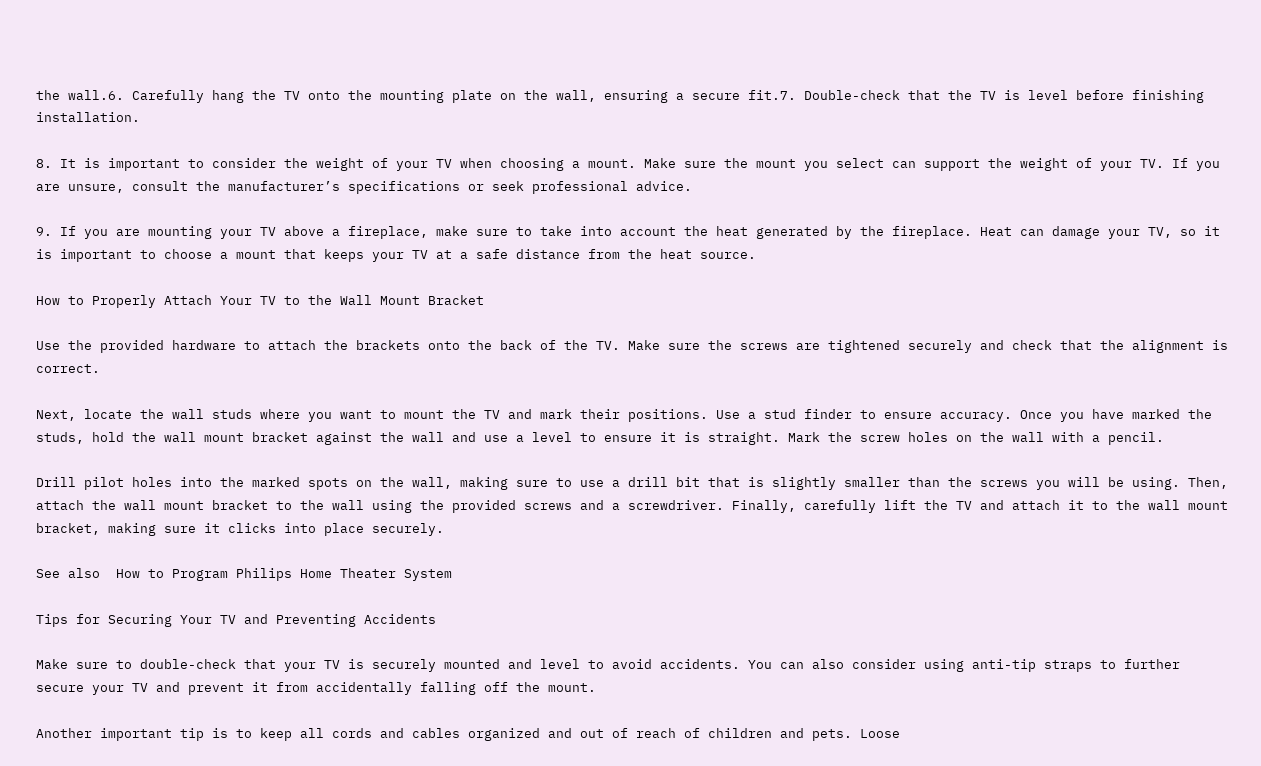the wall.6. Carefully hang the TV onto the mounting plate on the wall, ensuring a secure fit.7. Double-check that the TV is level before finishing installation.

8. It is important to consider the weight of your TV when choosing a mount. Make sure the mount you select can support the weight of your TV. If you are unsure, consult the manufacturer’s specifications or seek professional advice.

9. If you are mounting your TV above a fireplace, make sure to take into account the heat generated by the fireplace. Heat can damage your TV, so it is important to choose a mount that keeps your TV at a safe distance from the heat source.

How to Properly Attach Your TV to the Wall Mount Bracket

Use the provided hardware to attach the brackets onto the back of the TV. Make sure the screws are tightened securely and check that the alignment is correct.

Next, locate the wall studs where you want to mount the TV and mark their positions. Use a stud finder to ensure accuracy. Once you have marked the studs, hold the wall mount bracket against the wall and use a level to ensure it is straight. Mark the screw holes on the wall with a pencil.

Drill pilot holes into the marked spots on the wall, making sure to use a drill bit that is slightly smaller than the screws you will be using. Then, attach the wall mount bracket to the wall using the provided screws and a screwdriver. Finally, carefully lift the TV and attach it to the wall mount bracket, making sure it clicks into place securely.

See also  How to Program Philips Home Theater System

Tips for Securing Your TV and Preventing Accidents

Make sure to double-check that your TV is securely mounted and level to avoid accidents. You can also consider using anti-tip straps to further secure your TV and prevent it from accidentally falling off the mount.

Another important tip is to keep all cords and cables organized and out of reach of children and pets. Loose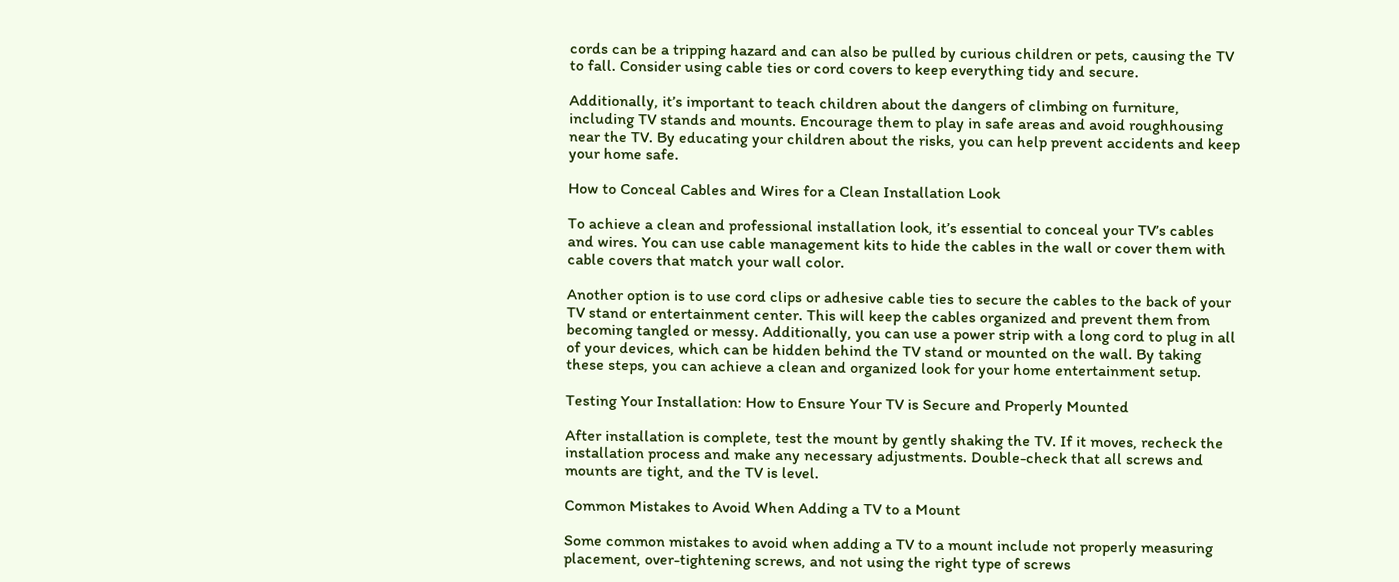cords can be a tripping hazard and can also be pulled by curious children or pets, causing the TV to fall. Consider using cable ties or cord covers to keep everything tidy and secure.

Additionally, it’s important to teach children about the dangers of climbing on furniture, including TV stands and mounts. Encourage them to play in safe areas and avoid roughhousing near the TV. By educating your children about the risks, you can help prevent accidents and keep your home safe.

How to Conceal Cables and Wires for a Clean Installation Look

To achieve a clean and professional installation look, it’s essential to conceal your TV’s cables and wires. You can use cable management kits to hide the cables in the wall or cover them with cable covers that match your wall color.

Another option is to use cord clips or adhesive cable ties to secure the cables to the back of your TV stand or entertainment center. This will keep the cables organized and prevent them from becoming tangled or messy. Additionally, you can use a power strip with a long cord to plug in all of your devices, which can be hidden behind the TV stand or mounted on the wall. By taking these steps, you can achieve a clean and organized look for your home entertainment setup.

Testing Your Installation: How to Ensure Your TV is Secure and Properly Mounted

After installation is complete, test the mount by gently shaking the TV. If it moves, recheck the installation process and make any necessary adjustments. Double-check that all screws and mounts are tight, and the TV is level.

Common Mistakes to Avoid When Adding a TV to a Mount

Some common mistakes to avoid when adding a TV to a mount include not properly measuring placement, over-tightening screws, and not using the right type of screws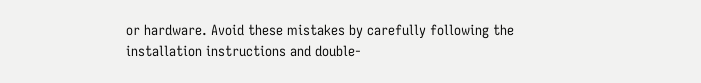or hardware. Avoid these mistakes by carefully following the installation instructions and double-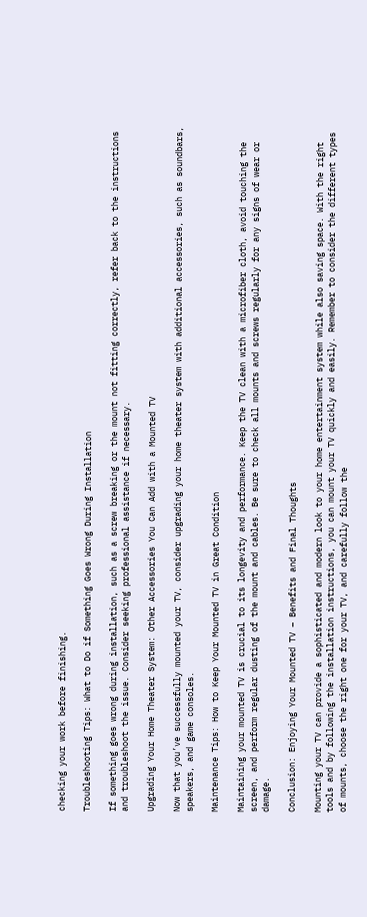checking your work before finishing.

Troubleshooting Tips: What to Do if Something Goes Wrong During Installation

If something goes wrong during installation, such as a screw breaking or the mount not fitting correctly, refer back to the instructions and troubleshoot the issue. Consider seeking professional assistance if necessary.

Upgrading Your Home Theater System: Other Accessories You Can Add with a Mounted TV

Now that you’ve successfully mounted your TV, consider upgrading your home theater system with additional accessories, such as soundbars, speakers, and game consoles.

Maintenance Tips: How to Keep Your Mounted TV in Great Condition

Maintaining your mounted TV is crucial to its longevity and performance. Keep the TV clean with a microfiber cloth, avoid touching the screen, and perform regular dusting of the mount and cables. Be sure to check all mounts and screws regularly for any signs of wear or damage.

Conclusion: Enjoying Your Mounted TV – Benefits and Final Thoughts

Mounting your TV can provide a sophisticated and modern look to your home entertainment system while also saving space. With the right tools and by following the installation instructions, you can mount your TV quickly and easily. Remember to consider the different types of mounts, choose the right one for your TV, and carefully follow the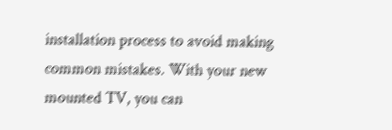installation process to avoid making common mistakes. With your new mounted TV, you can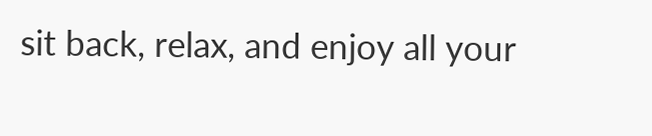sit back, relax, and enjoy all your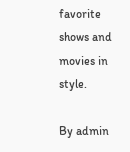favorite shows and movies in style.

By admin